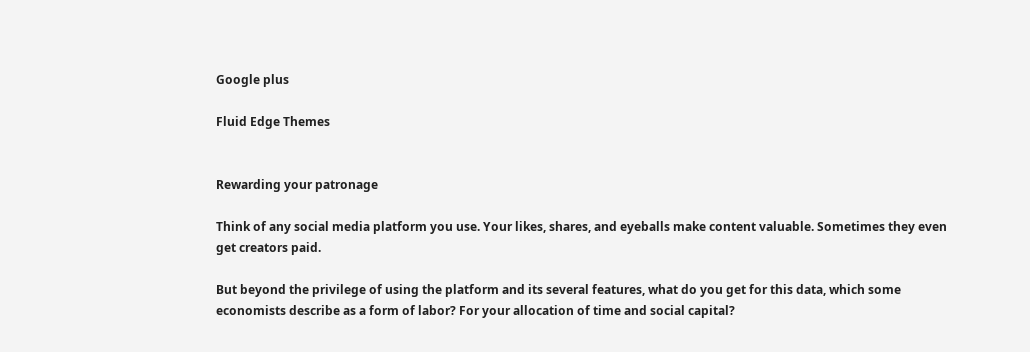Google plus

Fluid Edge Themes


Rewarding your patronage

Think of any social media platform you use. Your likes, shares, and eyeballs make content valuable. Sometimes they even get creators paid.

But beyond the privilege of using the platform and its several features, what do you get for this data, which some economists describe as a form of labor? For your allocation of time and social capital?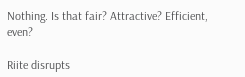Nothing. Is that fair? Attractive? Efficient, even?

Riite disrupts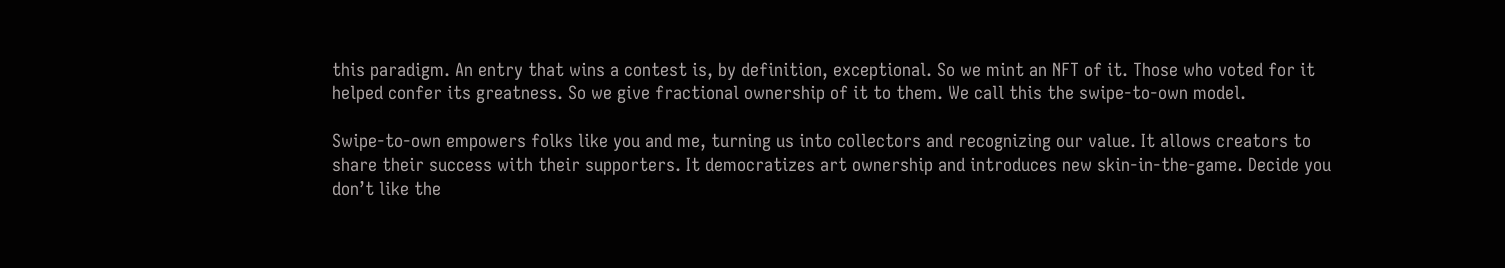this paradigm. An entry that wins a contest is, by definition, exceptional. So we mint an NFT of it. Those who voted for it helped confer its greatness. So we give fractional ownership of it to them. We call this the swipe-to-own model.

Swipe-to-own empowers folks like you and me, turning us into collectors and recognizing our value. It allows creators to share their success with their supporters. It democratizes art ownership and introduces new skin-in-the-game. Decide you don’t like the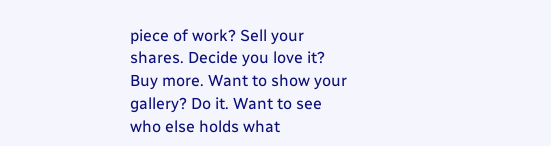piece of work? Sell your shares. Decide you love it? Buy more. Want to show your gallery? Do it. Want to see who else holds what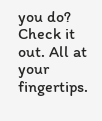you do? Check it out. All at your fingertips.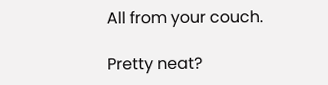All from your couch.

Pretty neat?